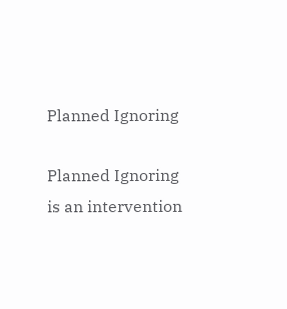Planned Ignoring

Planned Ignoring is an intervention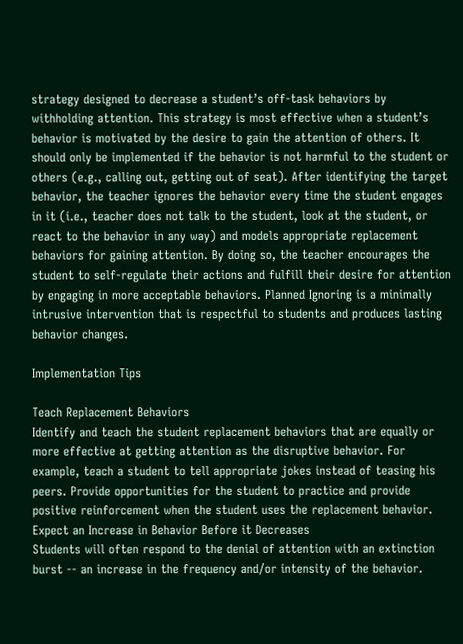strategy designed to decrease a student’s off-task behaviors by withholding attention. This strategy is most effective when a student’s behavior is motivated by the desire to gain the attention of others. It should only be implemented if the behavior is not harmful to the student or others (e.g., calling out, getting out of seat). After identifying the target behavior, the teacher ignores the behavior every time the student engages in it (i.e., teacher does not talk to the student, look at the student, or react to the behavior in any way) and models appropriate replacement behaviors for gaining attention. By doing so, the teacher encourages the student to self-regulate their actions and fulfill their desire for attention by engaging in more acceptable behaviors. Planned Ignoring is a minimally intrusive intervention that is respectful to students and produces lasting behavior changes.

Implementation Tips

Teach Replacement Behaviors
Identify and teach the student replacement behaviors that are equally or more effective at getting attention as the disruptive behavior. For example, teach a student to tell appropriate jokes instead of teasing his peers. Provide opportunities for the student to practice and provide positive reinforcement when the student uses the replacement behavior.
Expect an Increase in Behavior Before it Decreases
Students will often respond to the denial of attention with an extinction burst -- an increase in the frequency and/or intensity of the behavior.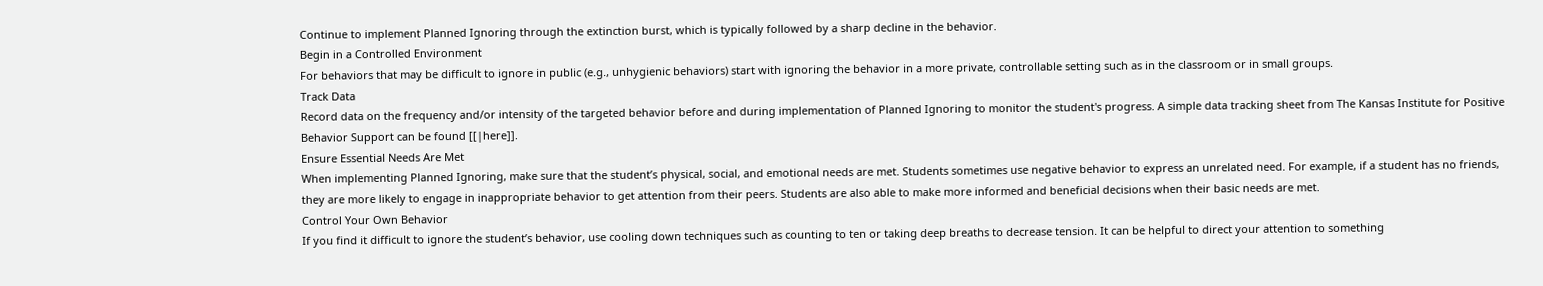Continue to implement Planned Ignoring through the extinction burst, which is typically followed by a sharp decline in the behavior.
Begin in a Controlled Environment
For behaviors that may be difficult to ignore in public (e.g., unhygienic behaviors) start with ignoring the behavior in a more private, controllable setting such as in the classroom or in small groups.
Track Data
Record data on the frequency and/or intensity of the targeted behavior before and during implementation of Planned Ignoring to monitor the student's progress. A simple data tracking sheet from The Kansas Institute for Positive Behavior Support can be found [[|here]].
Ensure Essential Needs Are Met
When implementing Planned Ignoring, make sure that the student’s physical, social, and emotional needs are met. Students sometimes use negative behavior to express an unrelated need. For example, if a student has no friends, they are more likely to engage in inappropriate behavior to get attention from their peers. Students are also able to make more informed and beneficial decisions when their basic needs are met.
Control Your Own Behavior
If you find it difficult to ignore the student’s behavior, use cooling down techniques such as counting to ten or taking deep breaths to decrease tension. It can be helpful to direct your attention to something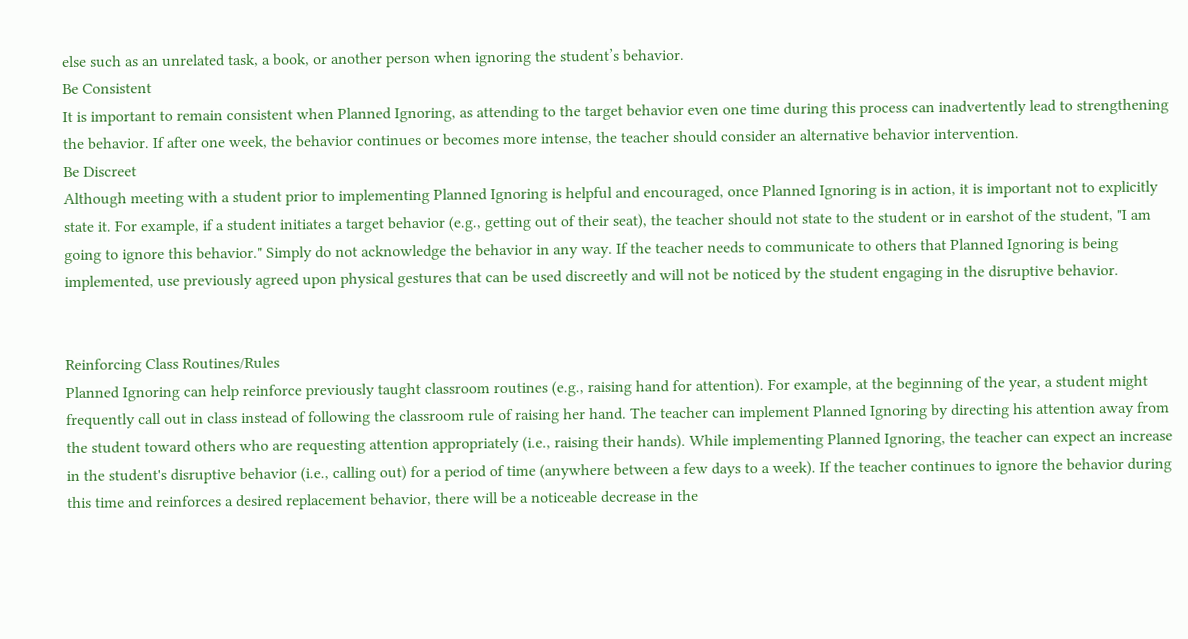else such as an unrelated task, a book, or another person when ignoring the student’s behavior.
Be Consistent
It is important to remain consistent when Planned Ignoring, as attending to the target behavior even one time during this process can inadvertently lead to strengthening the behavior. If after one week, the behavior continues or becomes more intense, the teacher should consider an alternative behavior intervention.
Be Discreet
Although meeting with a student prior to implementing Planned Ignoring is helpful and encouraged, once Planned Ignoring is in action, it is important not to explicitly state it. For example, if a student initiates a target behavior (e.g., getting out of their seat), the teacher should not state to the student or in earshot of the student, "I am going to ignore this behavior." Simply do not acknowledge the behavior in any way. If the teacher needs to communicate to others that Planned Ignoring is being implemented, use previously agreed upon physical gestures that can be used discreetly and will not be noticed by the student engaging in the disruptive behavior.


Reinforcing Class Routines/Rules
Planned Ignoring can help reinforce previously taught classroom routines (e.g., raising hand for attention). For example, at the beginning of the year, a student might frequently call out in class instead of following the classroom rule of raising her hand. The teacher can implement Planned Ignoring by directing his attention away from the student toward others who are requesting attention appropriately (i.e., raising their hands). While implementing Planned Ignoring, the teacher can expect an increase in the student's disruptive behavior (i.e., calling out) for a period of time (anywhere between a few days to a week). If the teacher continues to ignore the behavior during this time and reinforces a desired replacement behavior, there will be a noticeable decrease in the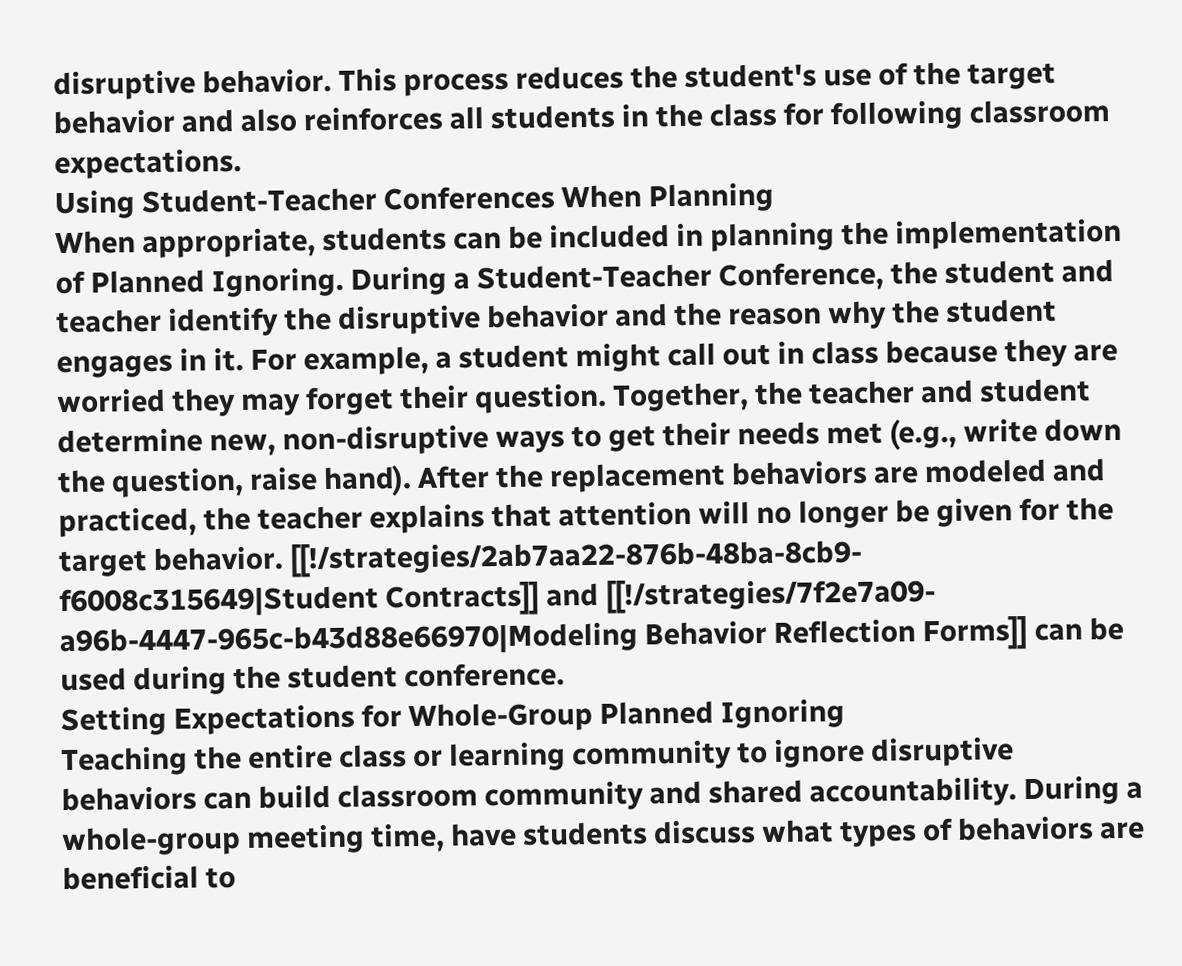disruptive behavior. This process reduces the student's use of the target behavior and also reinforces all students in the class for following classroom expectations.
Using Student-Teacher Conferences When Planning
When appropriate, students can be included in planning the implementation of Planned Ignoring. During a Student-Teacher Conference, the student and teacher identify the disruptive behavior and the reason why the student engages in it. For example, a student might call out in class because they are worried they may forget their question. Together, the teacher and student determine new, non-disruptive ways to get their needs met (e.g., write down the question, raise hand). After the replacement behaviors are modeled and practiced, the teacher explains that attention will no longer be given for the target behavior. [[!/strategies/2ab7aa22-876b-48ba-8cb9-f6008c315649|Student Contracts]] and [[!/strategies/7f2e7a09-a96b-4447-965c-b43d88e66970|Modeling Behavior Reflection Forms]] can be used during the student conference.
Setting Expectations for Whole-Group Planned Ignoring
Teaching the entire class or learning community to ignore disruptive behaviors can build classroom community and shared accountability. During a whole-group meeting time, have students discuss what types of behaviors are beneficial to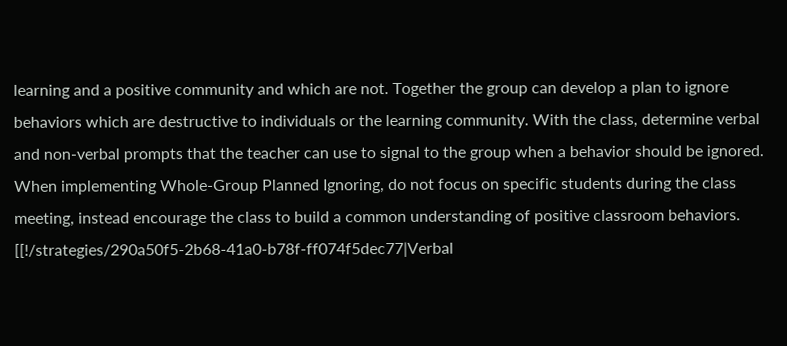learning and a positive community and which are not. Together the group can develop a plan to ignore behaviors which are destructive to individuals or the learning community. With the class, determine verbal and non-verbal prompts that the teacher can use to signal to the group when a behavior should be ignored. When implementing Whole-Group Planned Ignoring, do not focus on specific students during the class meeting, instead encourage the class to build a common understanding of positive classroom behaviors. [[!/strategies/290a50f5-2b68-41a0-b78f-ff074f5dec77|Verbal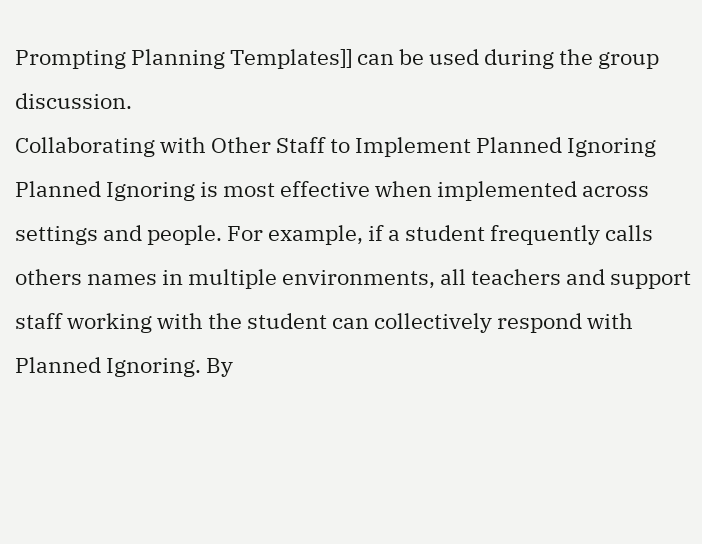Prompting Planning Templates]] can be used during the group discussion.
Collaborating with Other Staff to Implement Planned Ignoring
Planned Ignoring is most effective when implemented across settings and people. For example, if a student frequently calls others names in multiple environments, all teachers and support staff working with the student can collectively respond with Planned Ignoring. By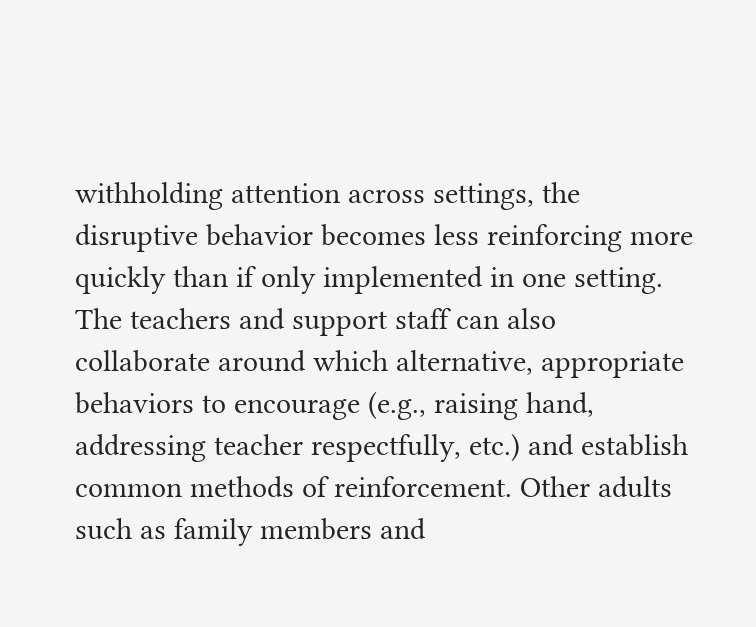withholding attention across settings, the disruptive behavior becomes less reinforcing more quickly than if only implemented in one setting. The teachers and support staff can also collaborate around which alternative, appropriate behaviors to encourage (e.g., raising hand, addressing teacher respectfully, etc.) and establish common methods of reinforcement. Other adults such as family members and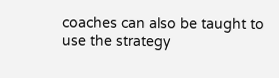coaches can also be taught to use the strategy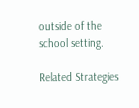outside of the school setting.

Related Strategies